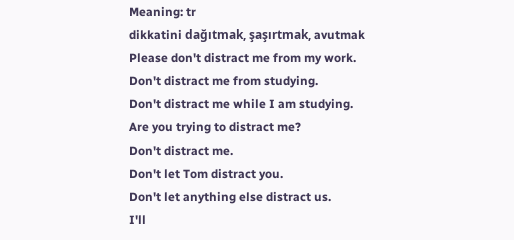Meaning: tr
dikkatini dağıtmak, şaşırtmak, avutmak
Please don't distract me from my work.
Don't distract me from studying.
Don't distract me while I am studying.
Are you trying to distract me?
Don't distract me.
Don't let Tom distract you.
Don't let anything else distract us.
I'll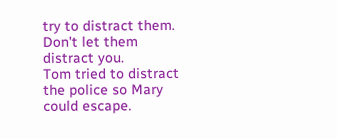try to distract them.
Don't let them distract you.
Tom tried to distract the police so Mary could escape.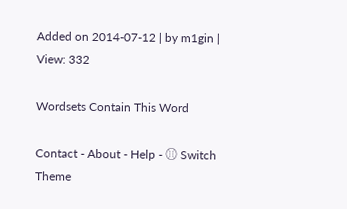Added on 2014-07-12 | by m1gin | View: 332

Wordsets Contain This Word

Contact - About - Help - ⚾ Switch Theme